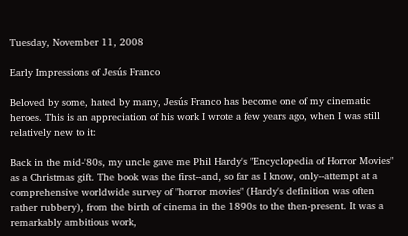Tuesday, November 11, 2008

Early Impressions of Jesús Franco

Beloved by some, hated by many, Jesús Franco has become one of my cinematic heroes. This is an appreciation of his work I wrote a few years ago, when I was still relatively new to it:

Back in the mid-'80s, my uncle gave me Phil Hardy's "Encyclopedia of Horror Movies" as a Christmas gift. The book was the first--and, so far as I know, only--attempt at a comprehensive worldwide survey of "horror movies" (Hardy's definition was often rather rubbery), from the birth of cinema in the 1890s to the then-present. It was a remarkably ambitious work,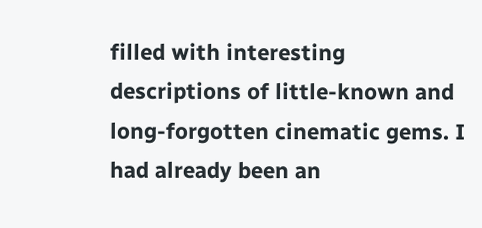filled with interesting descriptions of little-known and long-forgotten cinematic gems. I had already been an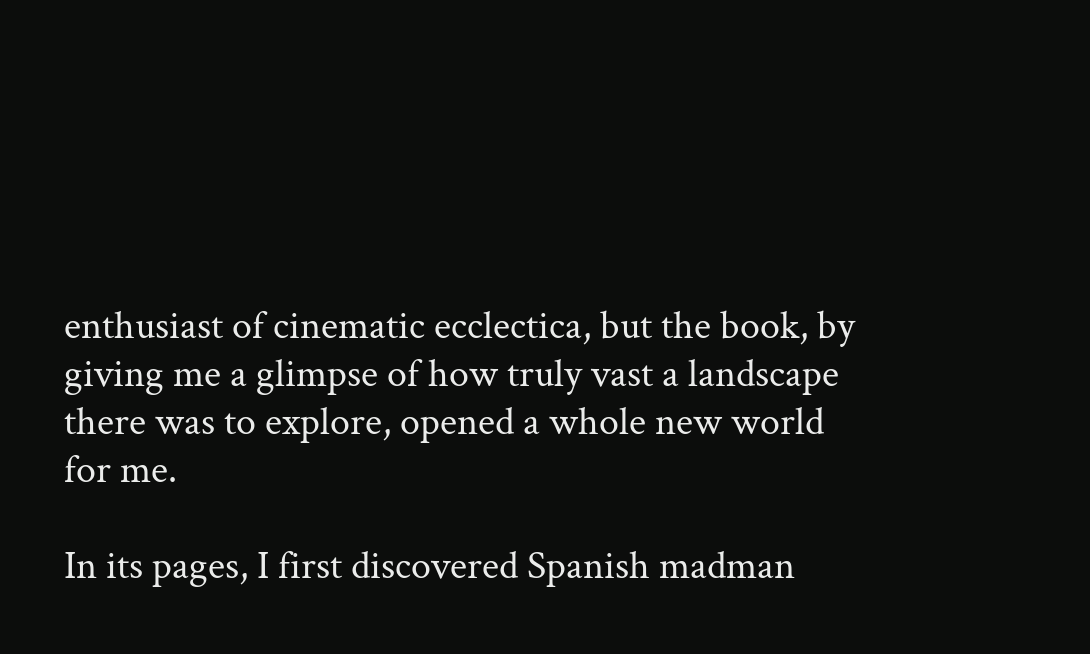enthusiast of cinematic ecclectica, but the book, by giving me a glimpse of how truly vast a landscape there was to explore, opened a whole new world for me.

In its pages, I first discovered Spanish madman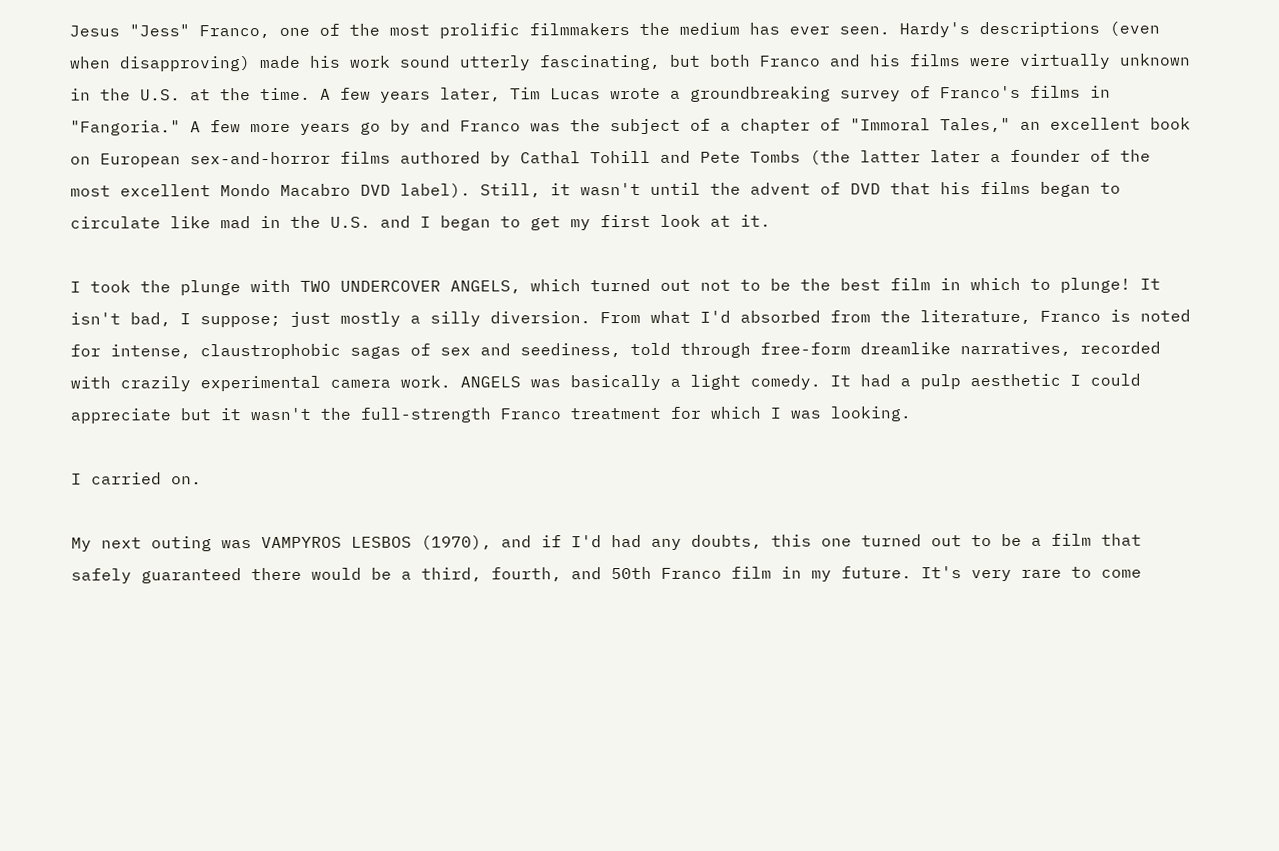Jesus "Jess" Franco, one of the most prolific filmmakers the medium has ever seen. Hardy's descriptions (even when disapproving) made his work sound utterly fascinating, but both Franco and his films were virtually unknown in the U.S. at the time. A few years later, Tim Lucas wrote a groundbreaking survey of Franco's films in "Fangoria." A few more years go by and Franco was the subject of a chapter of "Immoral Tales," an excellent book on European sex-and-horror films authored by Cathal Tohill and Pete Tombs (the latter later a founder of the most excellent Mondo Macabro DVD label). Still, it wasn't until the advent of DVD that his films began to circulate like mad in the U.S. and I began to get my first look at it.

I took the plunge with TWO UNDERCOVER ANGELS, which turned out not to be the best film in which to plunge! It isn't bad, I suppose; just mostly a silly diversion. From what I'd absorbed from the literature, Franco is noted for intense, claustrophobic sagas of sex and seediness, told through free-form dreamlike narratives, recorded with crazily experimental camera work. ANGELS was basically a light comedy. It had a pulp aesthetic I could appreciate but it wasn't the full-strength Franco treatment for which I was looking.

I carried on.

My next outing was VAMPYROS LESBOS (1970), and if I'd had any doubts, this one turned out to be a film that safely guaranteed there would be a third, fourth, and 50th Franco film in my future. It's very rare to come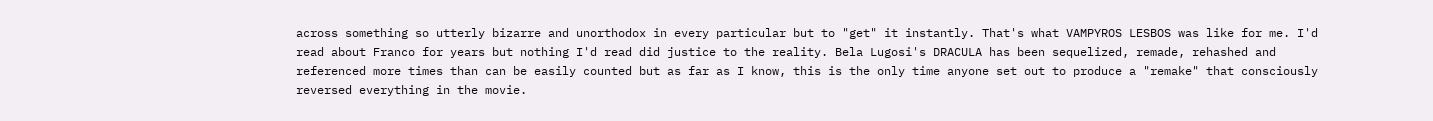across something so utterly bizarre and unorthodox in every particular but to "get" it instantly. That's what VAMPYROS LESBOS was like for me. I'd read about Franco for years but nothing I'd read did justice to the reality. Bela Lugosi's DRACULA has been sequelized, remade, rehashed and referenced more times than can be easily counted but as far as I know, this is the only time anyone set out to produce a "remake" that consciously reversed everything in the movie.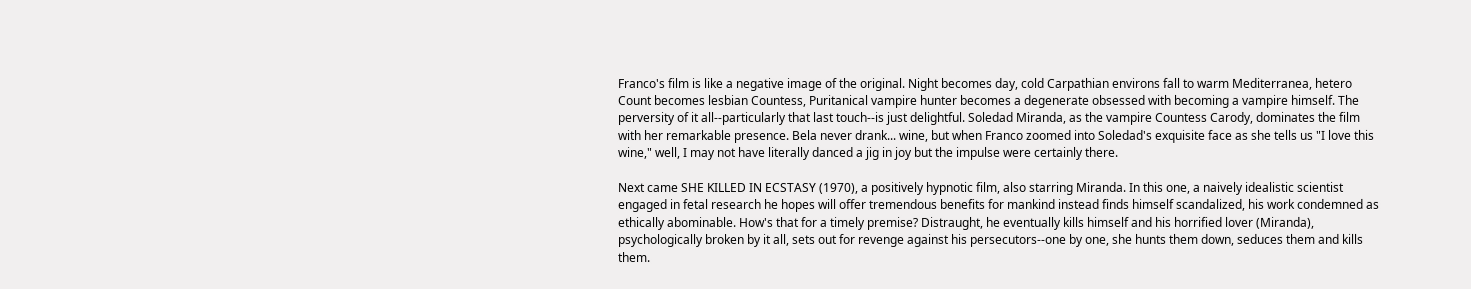Franco's film is like a negative image of the original. Night becomes day, cold Carpathian environs fall to warm Mediterranea, hetero Count becomes lesbian Countess, Puritanical vampire hunter becomes a degenerate obsessed with becoming a vampire himself. The perversity of it all--particularly that last touch--is just delightful. Soledad Miranda, as the vampire Countess Carody, dominates the film with her remarkable presence. Bela never drank... wine, but when Franco zoomed into Soledad's exquisite face as she tells us "I love this wine," well, I may not have literally danced a jig in joy but the impulse were certainly there.

Next came SHE KILLED IN ECSTASY (1970), a positively hypnotic film, also starring Miranda. In this one, a naively idealistic scientist engaged in fetal research he hopes will offer tremendous benefits for mankind instead finds himself scandalized, his work condemned as ethically abominable. How's that for a timely premise? Distraught, he eventually kills himself and his horrified lover (Miranda), psychologically broken by it all, sets out for revenge against his persecutors--one by one, she hunts them down, seduces them and kills them.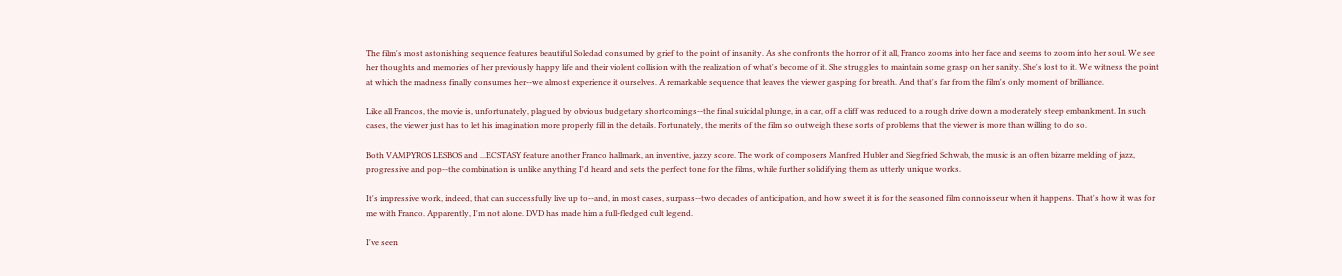The film's most astonishing sequence features beautiful Soledad consumed by grief to the point of insanity. As she confronts the horror of it all, Franco zooms into her face and seems to zoom into her soul. We see her thoughts and memories of her previously happy life and their violent collision with the realization of what's become of it. She struggles to maintain some grasp on her sanity. She's lost to it. We witness the point at which the madness finally consumes her--we almost experience it ourselves. A remarkable sequence that leaves the viewer gasping for breath. And that's far from the film's only moment of brilliance.

Like all Francos, the movie is, unfortunately, plagued by obvious budgetary shortcomings--the final suicidal plunge, in a car, off a cliff was reduced to a rough drive down a moderately steep embankment. In such cases, the viewer just has to let his imagination more properly fill in the details. Fortunately, the merits of the film so outweigh these sorts of problems that the viewer is more than willing to do so.

Both VAMPYROS LESBOS and ...ECSTASY feature another Franco hallmark, an inventive, jazzy score. The work of composers Manfred Hubler and Siegfried Schwab, the music is an often bizarre melding of jazz, progressive and pop--the combination is unlike anything I'd heard and sets the perfect tone for the films, while further solidifying them as utterly unique works.

It's impressive work, indeed, that can successfully live up to--and, in most cases, surpass--two decades of anticipation, and how sweet it is for the seasoned film connoisseur when it happens. That's how it was for me with Franco. Apparently, I'm not alone. DVD has made him a full-fledged cult legend.

I've seen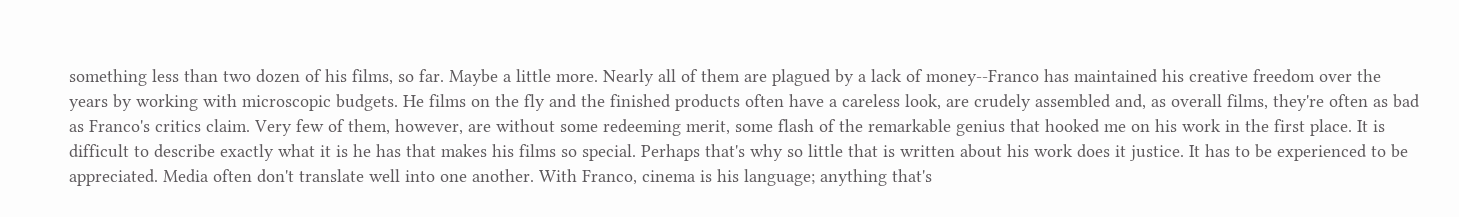something less than two dozen of his films, so far. Maybe a little more. Nearly all of them are plagued by a lack of money--Franco has maintained his creative freedom over the years by working with microscopic budgets. He films on the fly and the finished products often have a careless look, are crudely assembled and, as overall films, they're often as bad as Franco's critics claim. Very few of them, however, are without some redeeming merit, some flash of the remarkable genius that hooked me on his work in the first place. It is difficult to describe exactly what it is he has that makes his films so special. Perhaps that's why so little that is written about his work does it justice. It has to be experienced to be appreciated. Media often don't translate well into one another. With Franco, cinema is his language; anything that's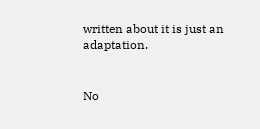written about it is just an adaptation.


No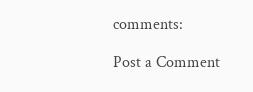comments:

Post a Comment